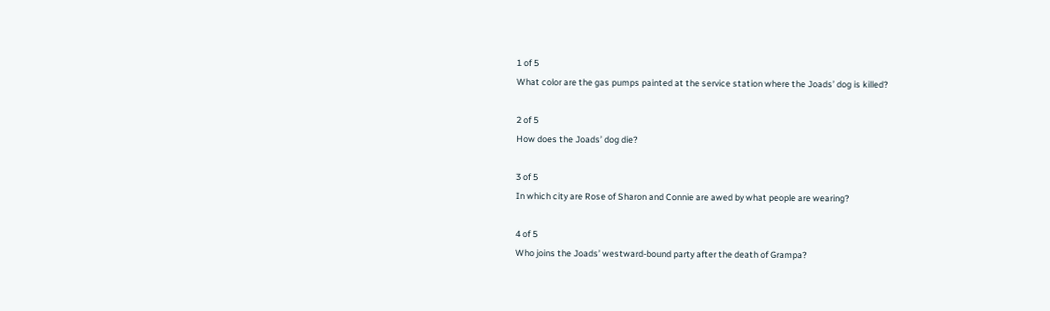1 of 5
What color are the gas pumps painted at the service station where the Joads’ dog is killed?

2 of 5
How does the Joads’ dog die?

3 of 5
In which city are Rose of Sharon and Connie are awed by what people are wearing?

4 of 5
Who joins the Joads’ westward-bound party after the death of Grampa?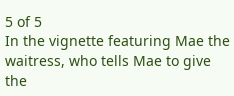5 of 5
In the vignette featuring Mae the waitress, who tells Mae to give the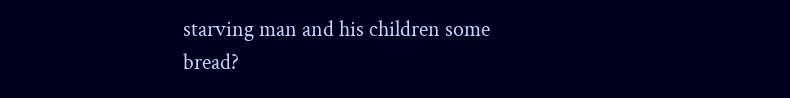starving man and his children some bread?